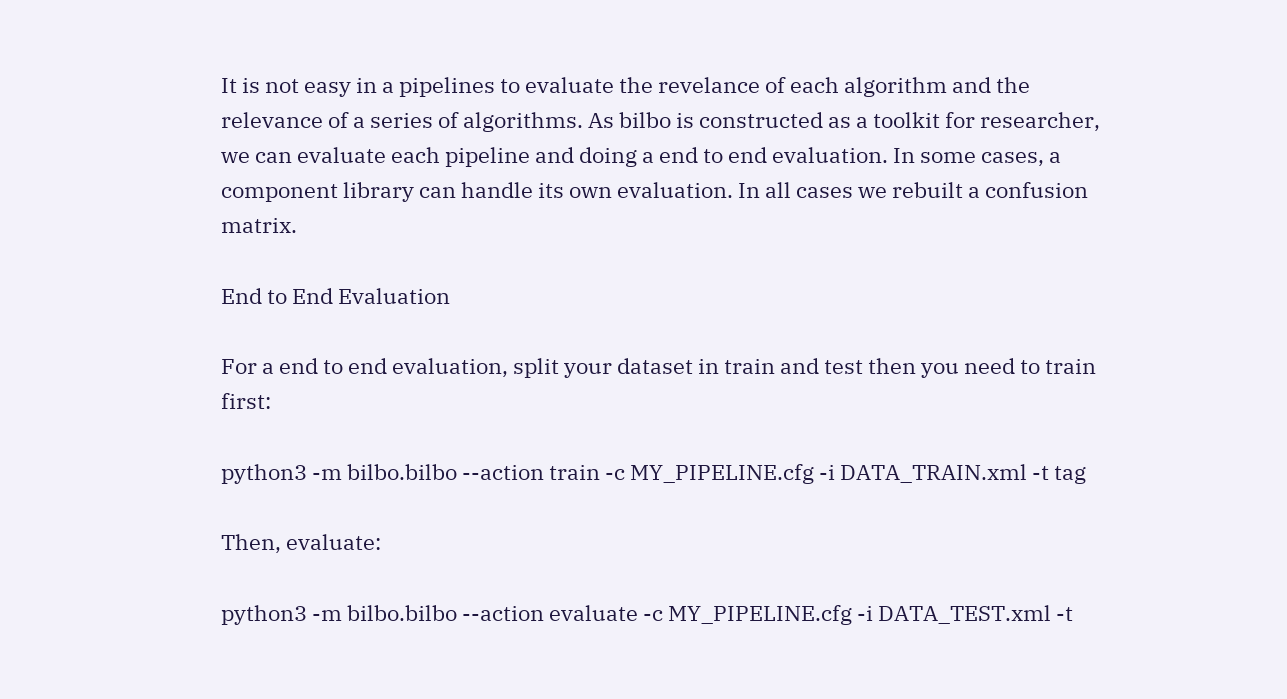It is not easy in a pipelines to evaluate the revelance of each algorithm and the relevance of a series of algorithms. As bilbo is constructed as a toolkit for researcher, we can evaluate each pipeline and doing a end to end evaluation. In some cases, a component library can handle its own evaluation. In all cases we rebuilt a confusion matrix.

End to End Evaluation

For a end to end evaluation, split your dataset in train and test then you need to train first:

python3 -m bilbo.bilbo --action train -c MY_PIPELINE.cfg -i DATA_TRAIN.xml -t tag

Then, evaluate:

python3 -m bilbo.bilbo --action evaluate -c MY_PIPELINE.cfg -i DATA_TEST.xml -t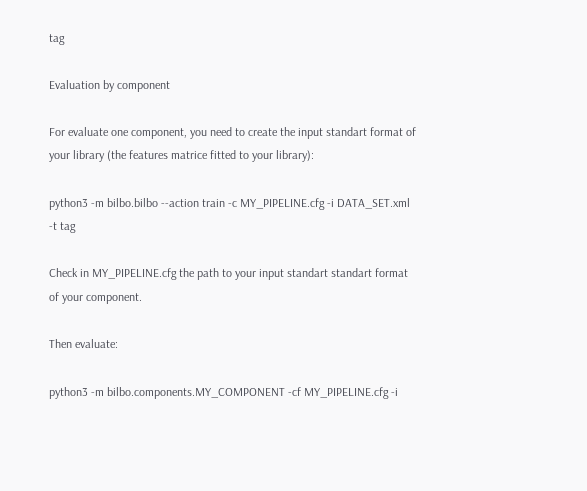tag

Evaluation by component

For evaluate one component, you need to create the input standart format of your library (the features matrice fitted to your library):

python3 -m bilbo.bilbo --action train -c MY_PIPELINE.cfg -i DATA_SET.xml -t tag

Check in MY_PIPELINE.cfg the path to your input standart standart format of your component.

Then evaluate:

python3 -m bilbo.components.MY_COMPONENT -cf MY_PIPELINE.cfg -i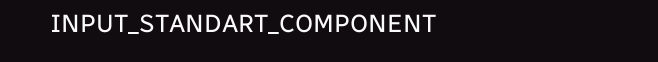INPUT_STANDART_COMPONENT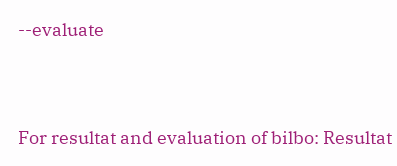--evaluate


For resultat and evaluation of bilbo: Resultat